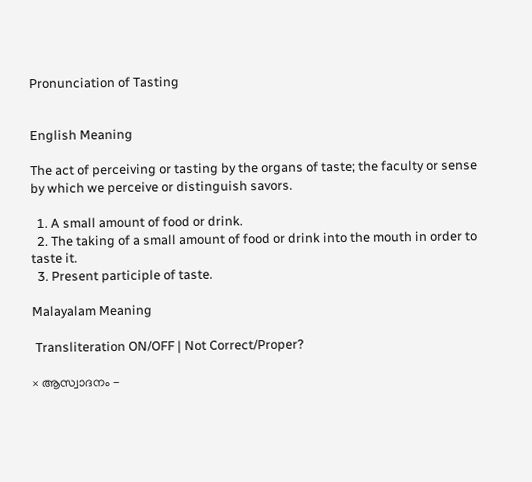Pronunciation of Tasting


English Meaning

The act of perceiving or tasting by the organs of taste; the faculty or sense by which we perceive or distinguish savors.

  1. A small amount of food or drink.
  2. The taking of a small amount of food or drink into the mouth in order to taste it.
  3. Present participle of taste.

Malayalam Meaning

 Transliteration ON/OFF | Not Correct/Proper?

× ആസ്വാദനം -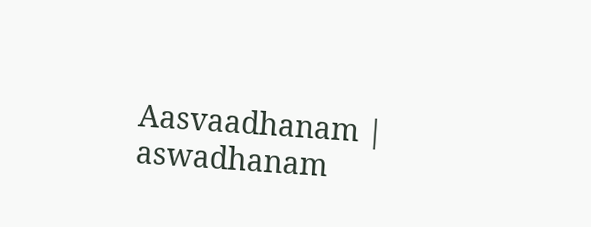Aasvaadhanam | aswadhanam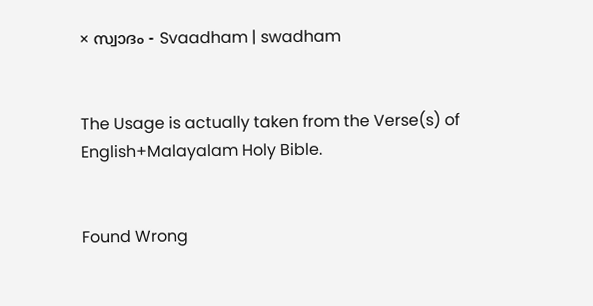× സ്വാദം - Svaadham | swadham


The Usage is actually taken from the Verse(s) of English+Malayalam Holy Bible.


Found Wrong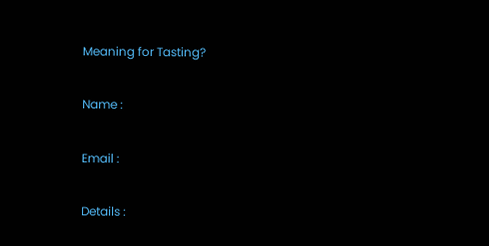Meaning for Tasting?

Name :

Email :

Details :